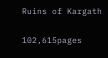Ruins of Kargath

102,615pages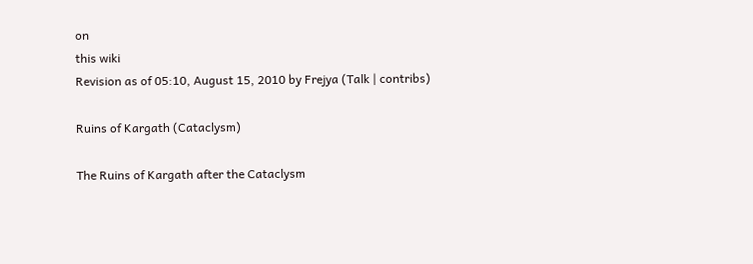on
this wiki
Revision as of 05:10, August 15, 2010 by Frejya (Talk | contribs)

Ruins of Kargath (Cataclysm)

The Ruins of Kargath after the Cataclysm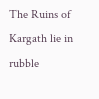The Ruins of Kargath lie in rubble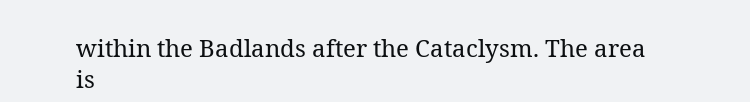within the Badlands after the Cataclysm. The area is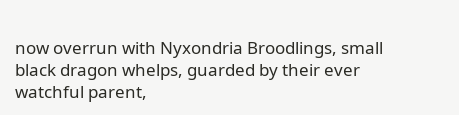now overrun with Nyxondria Broodlings, small black dragon whelps, guarded by their ever watchful parent,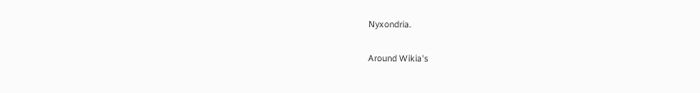Nyxondria.

Around Wikia's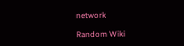network

Random Wiki